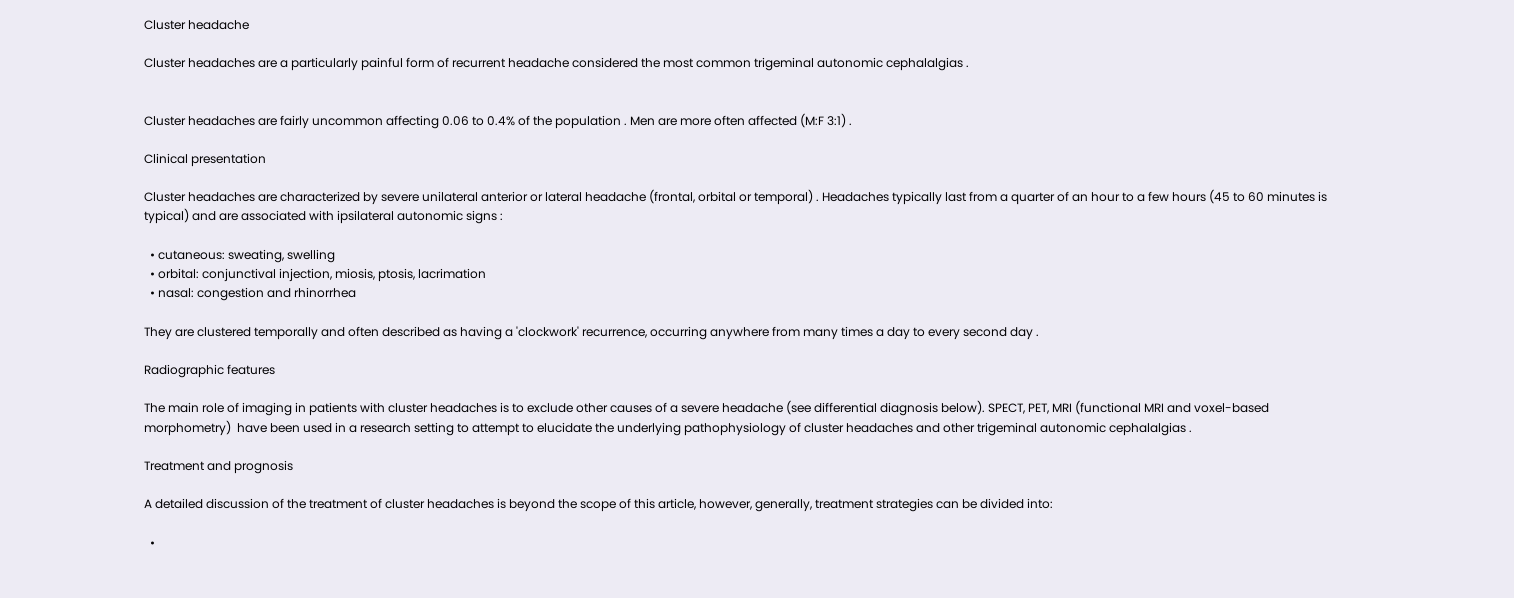Cluster headache

Cluster headaches are a particularly painful form of recurrent headache considered the most common trigeminal autonomic cephalalgias .


Cluster headaches are fairly uncommon affecting 0.06 to 0.4% of the population . Men are more often affected (M:F 3:1) .

Clinical presentation

Cluster headaches are characterized by severe unilateral anterior or lateral headache (frontal, orbital or temporal) . Headaches typically last from a quarter of an hour to a few hours (45 to 60 minutes is typical) and are associated with ipsilateral autonomic signs :

  • cutaneous: sweating, swelling
  • orbital: conjunctival injection, miosis, ptosis, lacrimation
  • nasal: congestion and rhinorrhea

They are clustered temporally and often described as having a 'clockwork' recurrence, occurring anywhere from many times a day to every second day .

Radiographic features

The main role of imaging in patients with cluster headaches is to exclude other causes of a severe headache (see differential diagnosis below). SPECT, PET, MRI (functional MRI and voxel-based morphometry)  have been used in a research setting to attempt to elucidate the underlying pathophysiology of cluster headaches and other trigeminal autonomic cephalalgias .

Treatment and prognosis

A detailed discussion of the treatment of cluster headaches is beyond the scope of this article, however, generally, treatment strategies can be divided into:

  •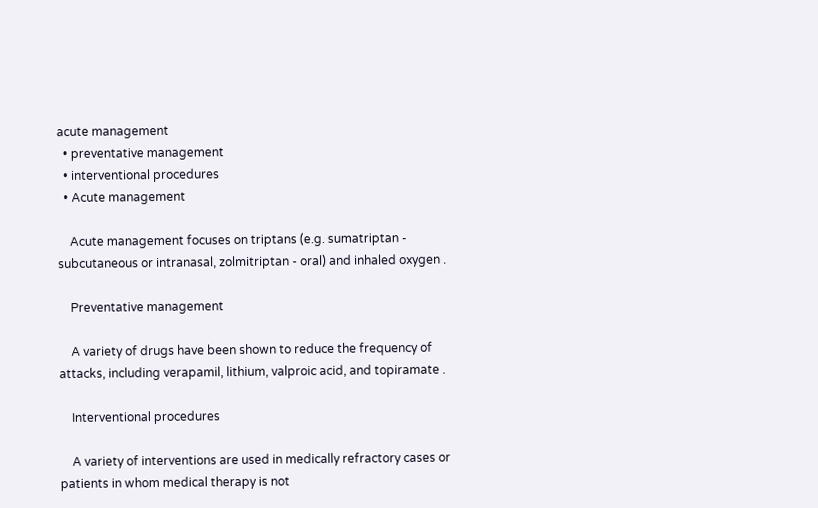acute management
  • preventative management
  • interventional procedures
  • Acute management

    Acute management focuses on triptans (e.g. sumatriptan - subcutaneous or intranasal, zolmitriptan - oral) and inhaled oxygen .

    Preventative management

    A variety of drugs have been shown to reduce the frequency of attacks, including verapamil, lithium, valproic acid, and topiramate .

    Interventional procedures

    A variety of interventions are used in medically refractory cases or patients in whom medical therapy is not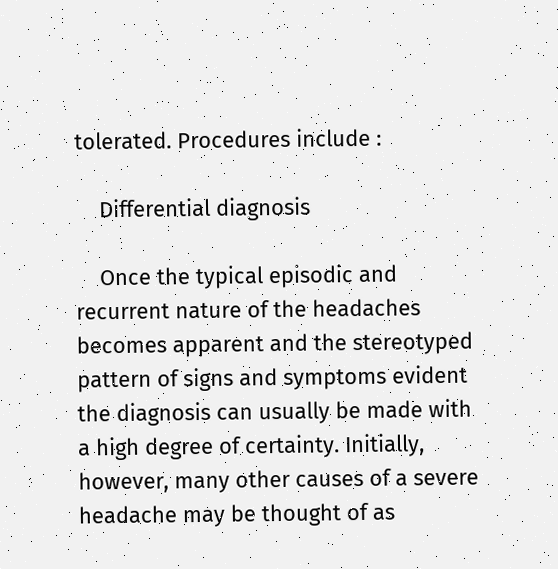tolerated. Procedures include :

    Differential diagnosis

    Once the typical episodic and recurrent nature of the headaches becomes apparent and the stereotyped pattern of signs and symptoms evident the diagnosis can usually be made with a high degree of certainty. Initially, however, many other causes of a severe headache may be thought of as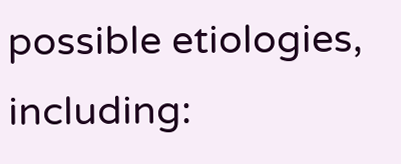possible etiologies, including: